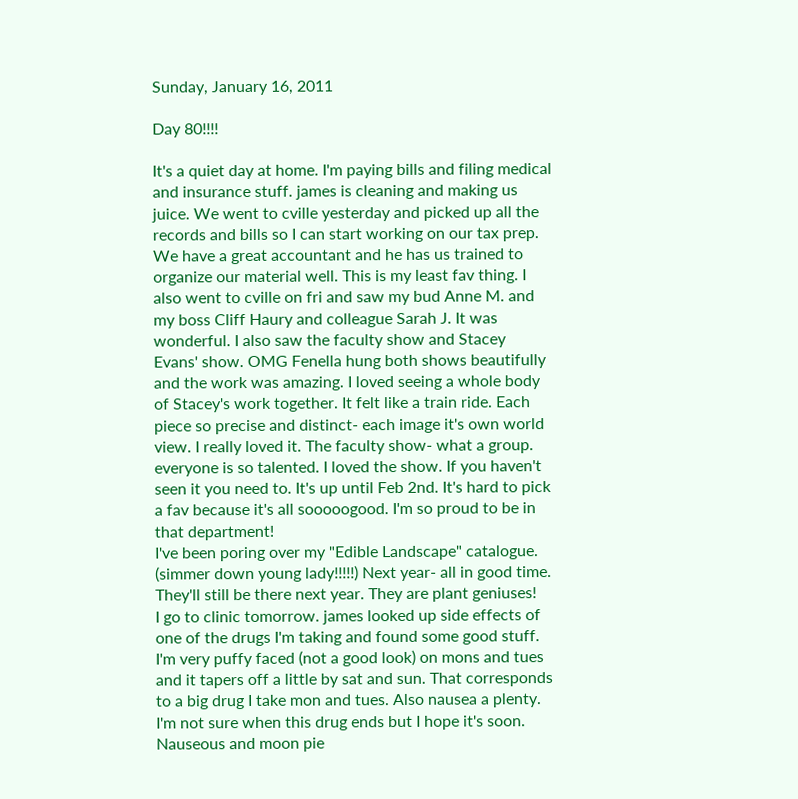Sunday, January 16, 2011

Day 80!!!!

It's a quiet day at home. I'm paying bills and filing medical and insurance stuff. james is cleaning and making us juice. We went to cville yesterday and picked up all the records and bills so I can start working on our tax prep. We have a great accountant and he has us trained to organize our material well. This is my least fav thing. I also went to cville on fri and saw my bud Anne M. and my boss Cliff Haury and colleague Sarah J. It was wonderful. I also saw the faculty show and Stacey Evans' show. OMG Fenella hung both shows beautifully and the work was amazing. I loved seeing a whole body of Stacey's work together. It felt like a train ride. Each piece so precise and distinct- each image it's own world view. I really loved it. The faculty show- what a group. everyone is so talented. I loved the show. If you haven't seen it you need to. It's up until Feb 2nd. It's hard to pick a fav because it's all sooooogood. I'm so proud to be in that department!
I've been poring over my "Edible Landscape" catalogue. (simmer down young lady!!!!!) Next year- all in good time. They'll still be there next year. They are plant geniuses!
I go to clinic tomorrow. james looked up side effects of one of the drugs I'm taking and found some good stuff. I'm very puffy faced (not a good look) on mons and tues and it tapers off a little by sat and sun. That corresponds to a big drug I take mon and tues. Also nausea a plenty. I'm not sure when this drug ends but I hope it's soon. Nauseous and moon pie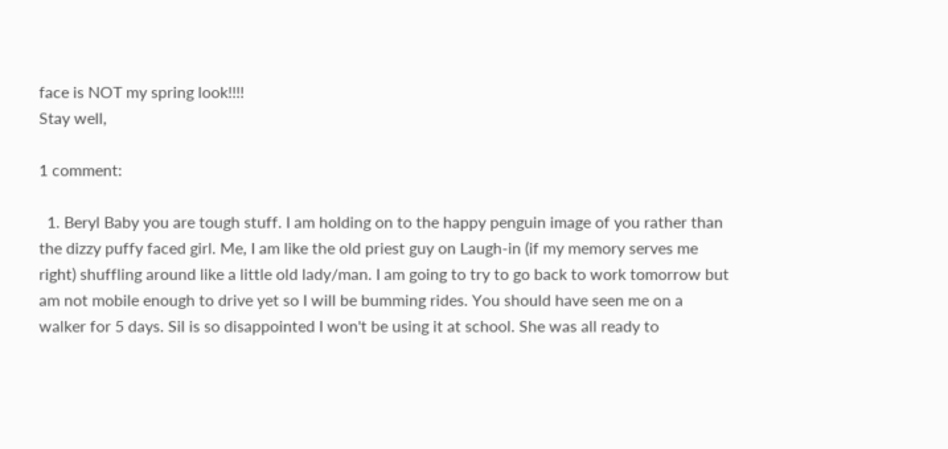face is NOT my spring look!!!!
Stay well,

1 comment:

  1. Beryl Baby you are tough stuff. I am holding on to the happy penguin image of you rather than the dizzy puffy faced girl. Me, I am like the old priest guy on Laugh-in (if my memory serves me right) shuffling around like a little old lady/man. I am going to try to go back to work tomorrow but am not mobile enough to drive yet so I will be bumming rides. You should have seen me on a walker for 5 days. Sil is so disappointed I won't be using it at school. She was all ready to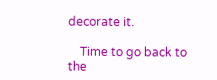decorate it.

    Time to go back to the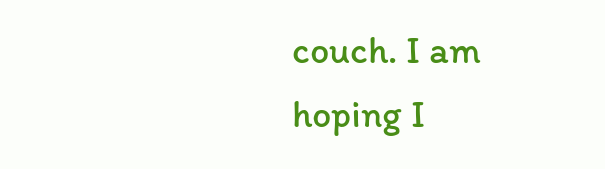couch. I am hoping I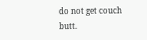do not get couch butt.